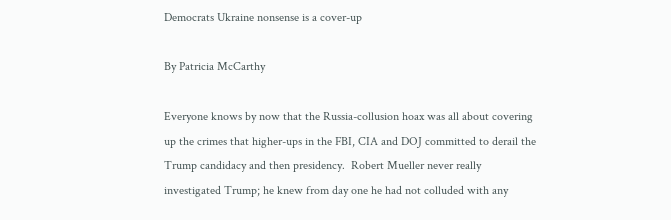Democrats Ukraine nonsense is a cover-up

By Patricia McCarthy

Everyone knows by now that the Russia-collusion hoax was all about covering up the crimes that higher-ups in the FBI, CIA and DOJ committed to derail the Trump candidacy and then presidency.  Robert Mueller never really investigated Trump; he knew from day one he had not colluded with any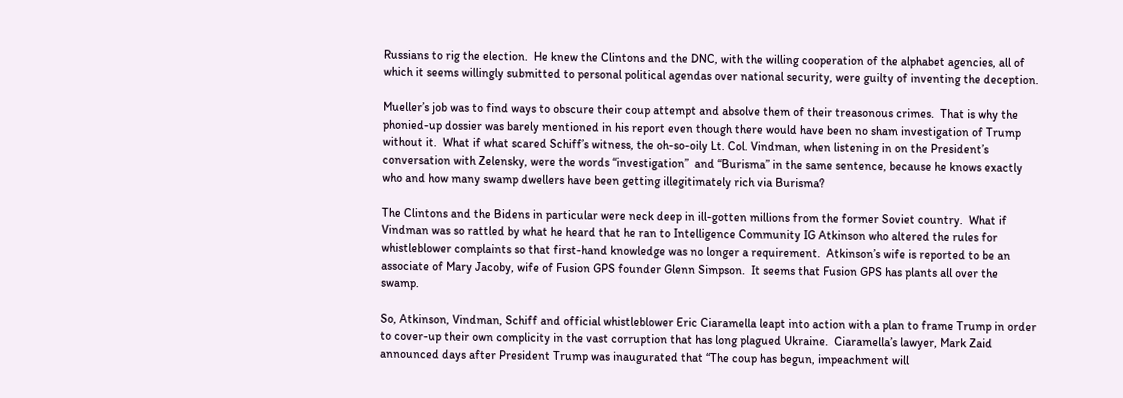Russians to rig the election.  He knew the Clintons and the DNC, with the willing cooperation of the alphabet agencies, all of which it seems willingly submitted to personal political agendas over national security, were guilty of inventing the deception.

Mueller’s job was to find ways to obscure their coup attempt and absolve them of their treasonous crimes.  That is why the phonied-up dossier was barely mentioned in his report even though there would have been no sham investigation of Trump without it.  What if what scared Schiff’s witness, the oh-so-oily Lt. Col. Vindman, when listening in on the President’s conversation with Zelensky, were the words “investigation”  and “Burisma” in the same sentence, because he knows exactly who and how many swamp dwellers have been getting illegitimately rich via Burisma?

The Clintons and the Bidens in particular were neck deep in ill-gotten millions from the former Soviet country.  What if  Vindman was so rattled by what he heard that he ran to Intelligence Community IG Atkinson who altered the rules for whistleblower complaints so that first-hand knowledge was no longer a requirement.  Atkinson’s wife is reported to be an associate of Mary Jacoby, wife of Fusion GPS founder Glenn Simpson.  It seems that Fusion GPS has plants all over the swamp.

So, Atkinson, Vindman, Schiff and official whistleblower Eric Ciaramella leapt into action with a plan to frame Trump in order to cover-up their own complicity in the vast corruption that has long plagued Ukraine.  Ciaramella’s lawyer, Mark Zaid announced days after President Trump was inaugurated that “The coup has begun, impeachment will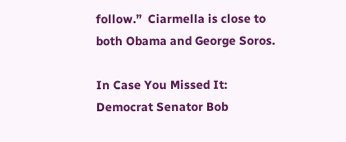follow.”  Ciarmella is close to both Obama and George Soros.

In Case You Missed It:  Democrat Senator Bob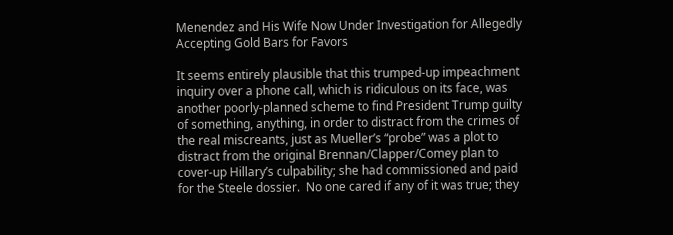Menendez and His Wife Now Under Investigation for Allegedly Accepting Gold Bars for Favors

It seems entirely plausible that this trumped-up impeachment inquiry over a phone call, which is ridiculous on its face, was another poorly-planned scheme to find President Trump guilty of something, anything, in order to distract from the crimes of the real miscreants, just as Mueller’s “probe” was a plot to distract from the original Brennan/Clapper/Comey plan to cover-up Hillary’s culpability; she had commissioned and paid for the Steele dossier.  No one cared if any of it was true; they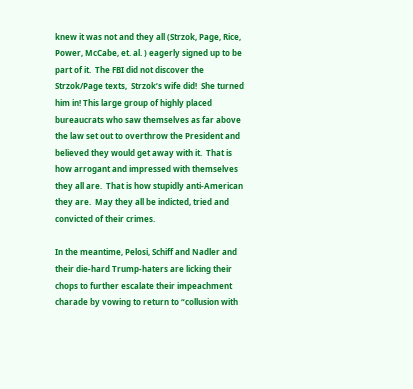knew it was not and they all (Strzok, Page, Rice, Power, McCabe, et. al. ) eagerly signed up to be part of it.  The FBI did not discover the Strzok/Page texts,  Strzok’s wife did!  She turned him in! This large group of highly placed bureaucrats who saw themselves as far above the law set out to overthrow the President and believed they would get away with it.  That is how arrogant and impressed with themselves they all are.  That is how stupidly anti-American they are.  May they all be indicted, tried and convicted of their crimes.

In the meantime, Pelosi, Schiff and Nadler and their die-hard Trump-haters are licking their chops to further escalate their impeachment charade by vowing to return to “collusion with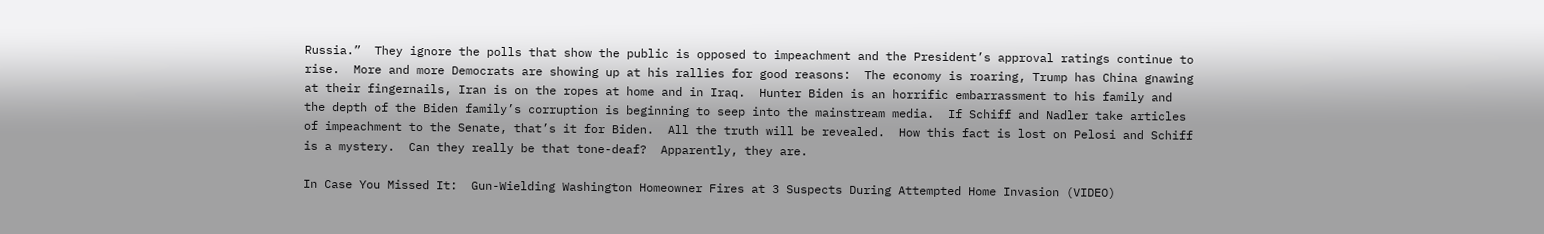Russia.”  They ignore the polls that show the public is opposed to impeachment and the President’s approval ratings continue to rise.  More and more Democrats are showing up at his rallies for good reasons:  The economy is roaring, Trump has China gnawing at their fingernails, Iran is on the ropes at home and in Iraq.  Hunter Biden is an horrific embarrassment to his family and the depth of the Biden family’s corruption is beginning to seep into the mainstream media.  If Schiff and Nadler take articles of impeachment to the Senate, that’s it for Biden.  All the truth will be revealed.  How this fact is lost on Pelosi and Schiff is a mystery.  Can they really be that tone-deaf?  Apparently, they are.

In Case You Missed It:  Gun-Wielding Washington Homeowner Fires at 3 Suspects During Attempted Home Invasion (VIDEO)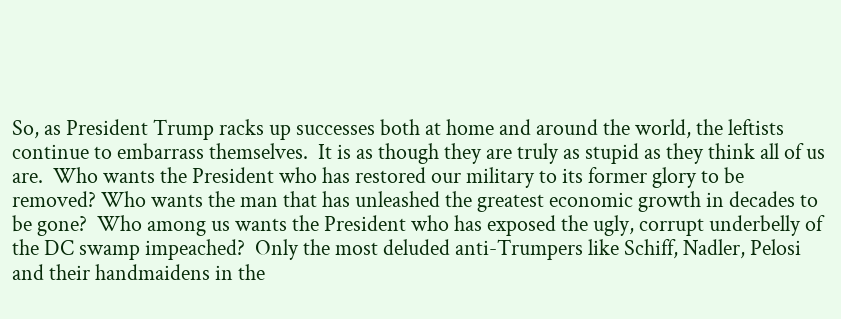So, as President Trump racks up successes both at home and around the world, the leftists continue to embarrass themselves.  It is as though they are truly as stupid as they think all of us are.  Who wants the President who has restored our military to its former glory to be removed? Who wants the man that has unleashed the greatest economic growth in decades to be gone?  Who among us wants the President who has exposed the ugly, corrupt underbelly of the DC swamp impeached?  Only the most deluded anti-Trumpers like Schiff, Nadler, Pelosi and their handmaidens in the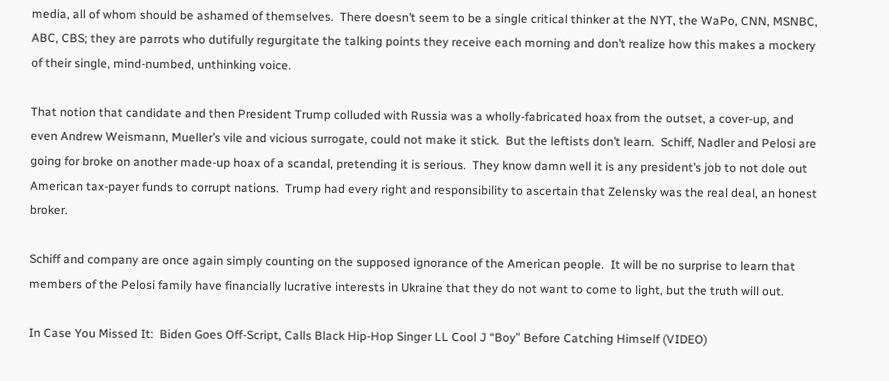media, all of whom should be ashamed of themselves.  There doesn’t seem to be a single critical thinker at the NYT, the WaPo, CNN, MSNBC, ABC, CBS; they are parrots who dutifully regurgitate the talking points they receive each morning and don’t realize how this makes a mockery of their single, mind-numbed, unthinking voice.

That notion that candidate and then President Trump colluded with Russia was a wholly-fabricated hoax from the outset, a cover-up, and even Andrew Weismann, Mueller’s vile and vicious surrogate, could not make it stick.  But the leftists don’t learn.  Schiff, Nadler and Pelosi are going for broke on another made-up hoax of a scandal, pretending it is serious.  They know damn well it is any president’s job to not dole out American tax-payer funds to corrupt nations.  Trump had every right and responsibility to ascertain that Zelensky was the real deal, an honest broker.

Schiff and company are once again simply counting on the supposed ignorance of the American people.  It will be no surprise to learn that members of the Pelosi family have financially lucrative interests in Ukraine that they do not want to come to light, but the truth will out.

In Case You Missed It:  Biden Goes Off-Script, Calls Black Hip-Hop Singer LL Cool J “Boy” Before Catching Himself (VIDEO)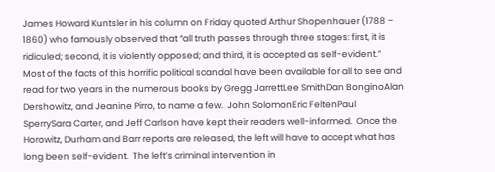James Howard Kuntsler in his column on Friday quoted Arthur Shopenhauer (1788 – 1860) who famously observed that “all truth passes through three stages: first, it is ridiculed; second, it is violently opposed; and third, it is accepted as self-evident.”   Most of the facts of this horrific political scandal have been available for all to see and read for two years in the numerous books by Gregg JarrettLee SmithDan BonginoAlan Dershowitz, and Jeanine Pirro, to name a few.  John SolomonEric FeltenPaul SperrySara Carter, and Jeff Carlson have kept their readers well-informed.  Once the Horowitz, Durham and Barr reports are released, the left will have to accept what has long been self-evident.  The left’s criminal intervention in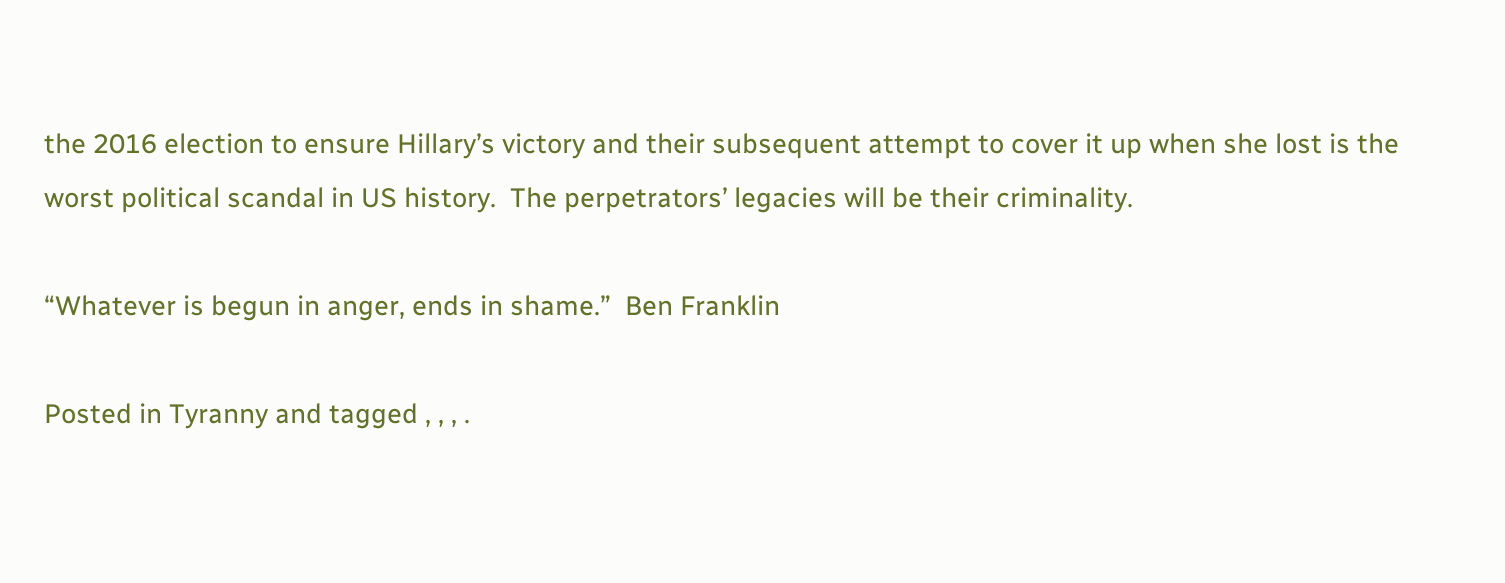the 2016 election to ensure Hillary’s victory and their subsequent attempt to cover it up when she lost is the worst political scandal in US history.  The perpetrators’ legacies will be their criminality.

“Whatever is begun in anger, ends in shame.”  Ben Franklin

Posted in Tyranny and tagged , , , .